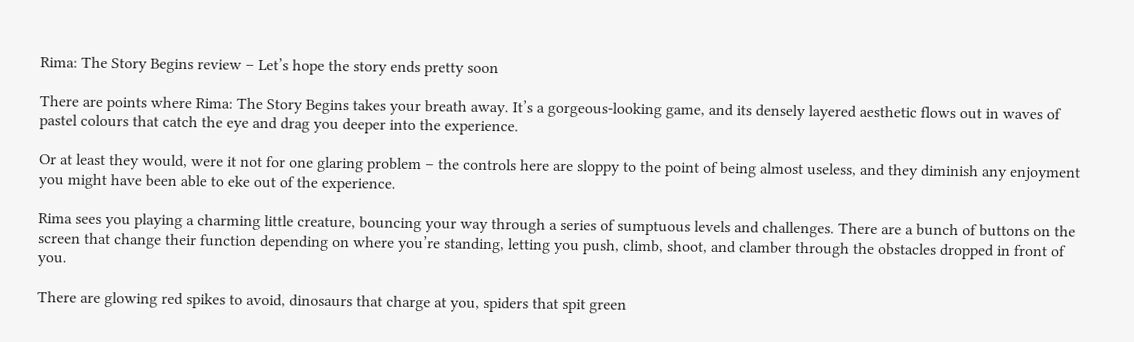Rima: The Story Begins review – Let’s hope the story ends pretty soon

There are points where Rima: The Story Begins takes your breath away. It’s a gorgeous-looking game, and its densely layered aesthetic flows out in waves of pastel colours that catch the eye and drag you deeper into the experience.

Or at least they would, were it not for one glaring problem – the controls here are sloppy to the point of being almost useless, and they diminish any enjoyment you might have been able to eke out of the experience.

Rima sees you playing a charming little creature, bouncing your way through a series of sumptuous levels and challenges. There are a bunch of buttons on the screen that change their function depending on where you’re standing, letting you push, climb, shoot, and clamber through the obstacles dropped in front of you.

There are glowing red spikes to avoid, dinosaurs that charge at you, spiders that spit green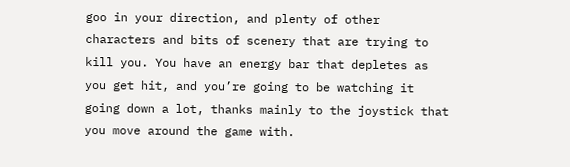goo in your direction, and plenty of other characters and bits of scenery that are trying to kill you. You have an energy bar that depletes as you get hit, and you’re going to be watching it going down a lot, thanks mainly to the joystick that you move around the game with.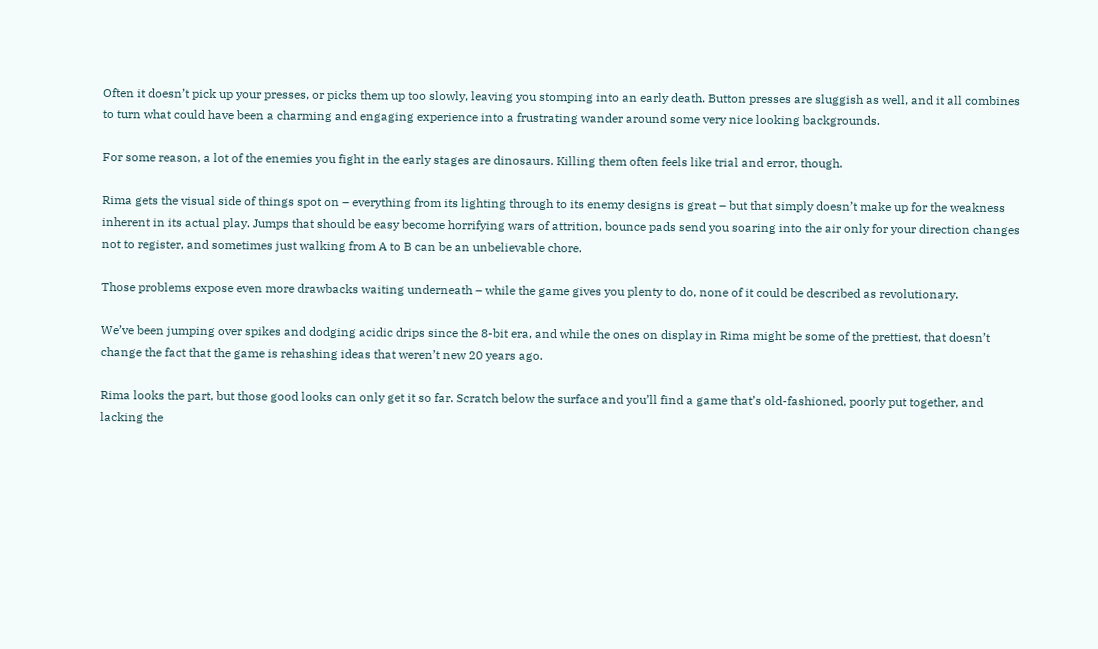Often it doesn’t pick up your presses, or picks them up too slowly, leaving you stomping into an early death. Button presses are sluggish as well, and it all combines to turn what could have been a charming and engaging experience into a frustrating wander around some very nice looking backgrounds.

For some reason, a lot of the enemies you fight in the early stages are dinosaurs. Killing them often feels like trial and error, though.

Rima gets the visual side of things spot on – everything from its lighting through to its enemy designs is great – but that simply doesn’t make up for the weakness inherent in its actual play. Jumps that should be easy become horrifying wars of attrition, bounce pads send you soaring into the air only for your direction changes not to register, and sometimes just walking from A to B can be an unbelievable chore.

Those problems expose even more drawbacks waiting underneath – while the game gives you plenty to do, none of it could be described as revolutionary.

We’ve been jumping over spikes and dodging acidic drips since the 8-bit era, and while the ones on display in Rima might be some of the prettiest, that doesn’t change the fact that the game is rehashing ideas that weren’t new 20 years ago.

Rima looks the part, but those good looks can only get it so far. Scratch below the surface and you’ll find a game that’s old-fashioned, poorly put together, and lacking the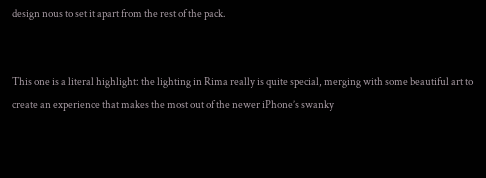design nous to set it apart from the rest of the pack.


This one is a literal highlight: the lighting in Rima really is quite special, merging with some beautiful art to create an experience that makes the most out of the newer iPhone’s swanky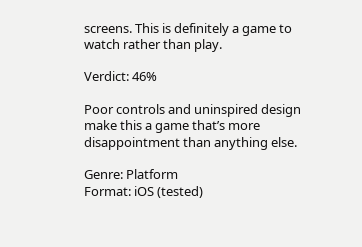screens. This is definitely a game to watch rather than play.

Verdict: 46%

Poor controls and uninspired design make this a game that’s more disappointment than anything else.

Genre: Platform
Format: iOS (tested)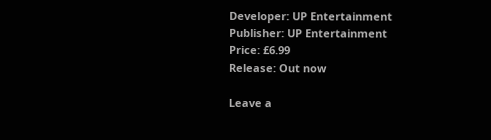Developer: UP Entertainment
Publisher: UP Entertainment
Price: £6.99
Release: Out now

Leave a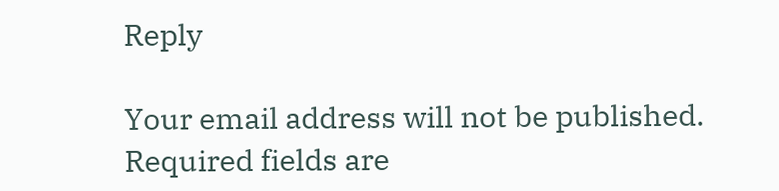Reply

Your email address will not be published. Required fields are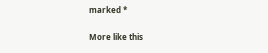marked *

More like this